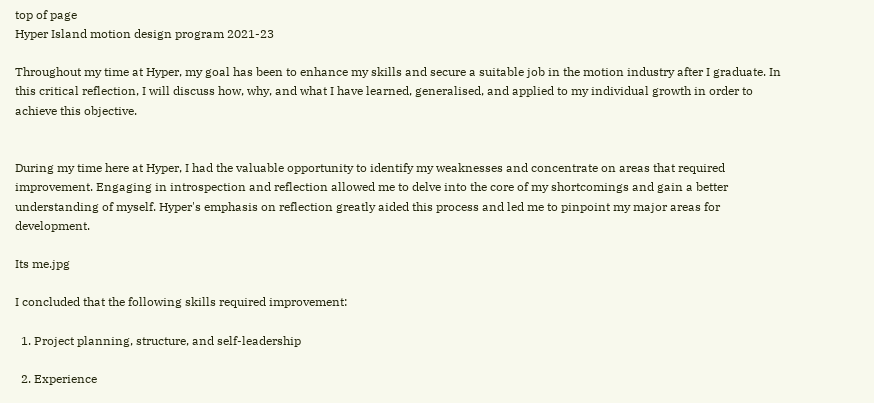top of page
Hyper Island motion design program 2021-23

Throughout my time at Hyper, my goal has been to enhance my skills and secure a suitable job in the motion industry after I graduate. In this critical reflection, I will discuss how, why, and what I have learned, generalised, and applied to my individual growth in order to achieve this objective.


During my time here at Hyper, I had the valuable opportunity to identify my weaknesses and concentrate on areas that required improvement. Engaging in introspection and reflection allowed me to delve into the core of my shortcomings and gain a better understanding of myself. Hyper's emphasis on reflection greatly aided this process and led me to pinpoint my major areas for development.

Its me.jpg

I concluded that the following skills required improvement:

  1. Project planning, structure, and self-leadership

  2. Experience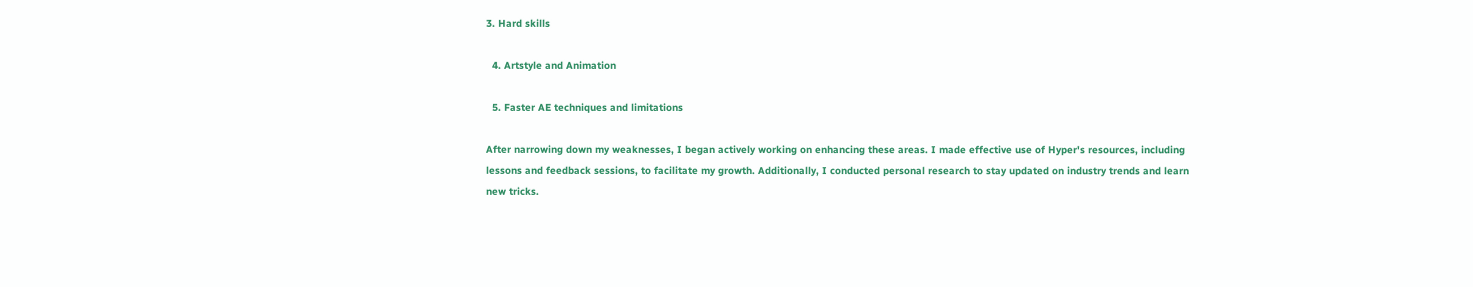3. Hard skills

  4. Artstyle and Animation

  5. Faster AE techniques and limitations

After narrowing down my weaknesses, I began actively working on enhancing these areas. I made effective use of Hyper's resources, including lessons and feedback sessions, to facilitate my growth. Additionally, I conducted personal research to stay updated on industry trends and learn new tricks.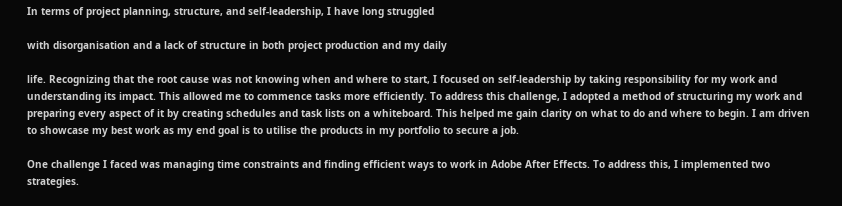In terms of project planning, structure, and self-leadership, I have long struggled

with disorganisation and a lack of structure in both project production and my daily

life. Recognizing that the root cause was not knowing when and where to start, I focused on self-leadership by taking responsibility for my work and understanding its impact. This allowed me to commence tasks more efficiently. To address this challenge, I adopted a method of structuring my work and preparing every aspect of it by creating schedules and task lists on a whiteboard. This helped me gain clarity on what to do and where to begin. I am driven to showcase my best work as my end goal is to utilise the products in my portfolio to secure a job.

One challenge I faced was managing time constraints and finding efficient ways to work in Adobe After Effects. To address this, I implemented two strategies.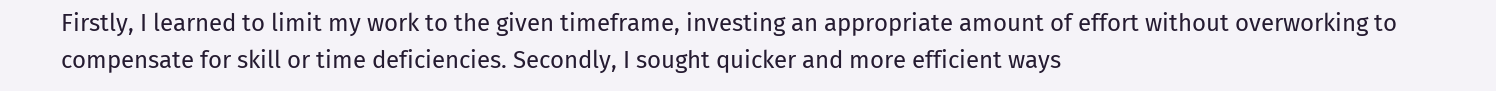Firstly, I learned to limit my work to the given timeframe, investing an appropriate amount of effort without overworking to compensate for skill or time deficiencies. Secondly, I sought quicker and more efficient ways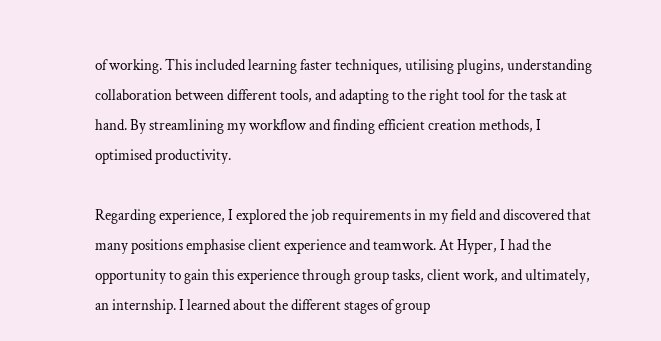of working. This included learning faster techniques, utilising plugins, understanding collaboration between different tools, and adapting to the right tool for the task at hand. By streamlining my workflow and finding efficient creation methods, I optimised productivity.

Regarding experience, I explored the job requirements in my field and discovered that many positions emphasise client experience and teamwork. At Hyper, I had the opportunity to gain this experience through group tasks, client work, and ultimately, an internship. I learned about the different stages of group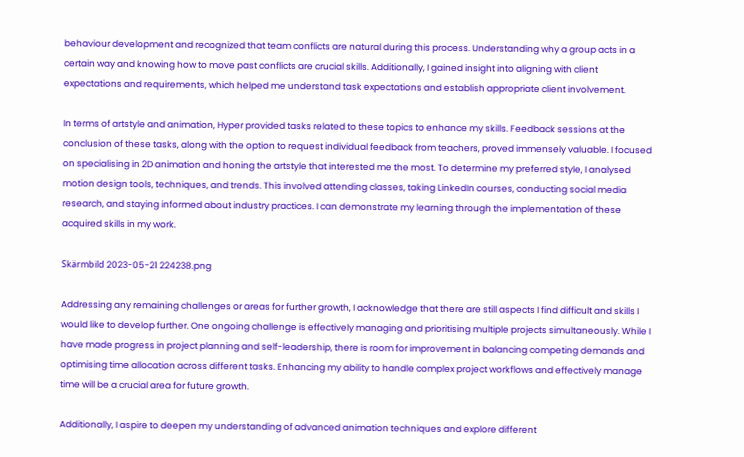behaviour development and recognized that team conflicts are natural during this process. Understanding why a group acts in a certain way and knowing how to move past conflicts are crucial skills. Additionally, I gained insight into aligning with client expectations and requirements, which helped me understand task expectations and establish appropriate client involvement.

In terms of artstyle and animation, Hyper provided tasks related to these topics to enhance my skills. Feedback sessions at the conclusion of these tasks, along with the option to request individual feedback from teachers, proved immensely valuable. I focused on specialising in 2D animation and honing the artstyle that interested me the most. To determine my preferred style, I analysed motion design tools, techniques, and trends. This involved attending classes, taking LinkedIn courses, conducting social media research, and staying informed about industry practices. I can demonstrate my learning through the implementation of these acquired skills in my work.

Skärmbild 2023-05-21 224238.png

Addressing any remaining challenges or areas for further growth, I acknowledge that there are still aspects I find difficult and skills I would like to develop further. One ongoing challenge is effectively managing and prioritising multiple projects simultaneously. While I have made progress in project planning and self-leadership, there is room for improvement in balancing competing demands and optimising time allocation across different tasks. Enhancing my ability to handle complex project workflows and effectively manage time will be a crucial area for future growth.

Additionally, I aspire to deepen my understanding of advanced animation techniques and explore different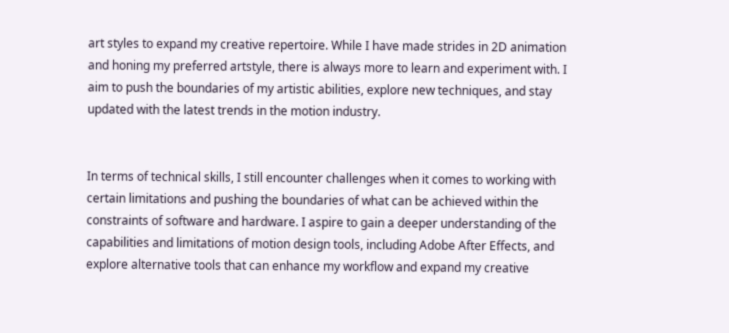art styles to expand my creative repertoire. While I have made strides in 2D animation and honing my preferred artstyle, there is always more to learn and experiment with. I aim to push the boundaries of my artistic abilities, explore new techniques, and stay updated with the latest trends in the motion industry.


In terms of technical skills, I still encounter challenges when it comes to working with certain limitations and pushing the boundaries of what can be achieved within the constraints of software and hardware. I aspire to gain a deeper understanding of the capabilities and limitations of motion design tools, including Adobe After Effects, and explore alternative tools that can enhance my workflow and expand my creative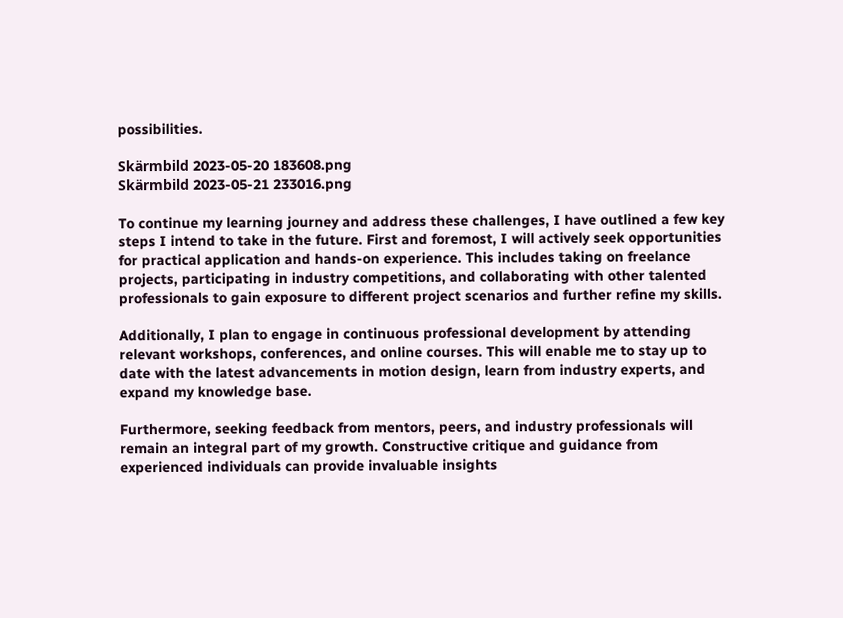possibilities.

Skärmbild 2023-05-20 183608.png
Skärmbild 2023-05-21 233016.png

To continue my learning journey and address these challenges, I have outlined a few key steps I intend to take in the future. First and foremost, I will actively seek opportunities for practical application and hands-on experience. This includes taking on freelance projects, participating in industry competitions, and collaborating with other talented professionals to gain exposure to different project scenarios and further refine my skills.

Additionally, I plan to engage in continuous professional development by attending relevant workshops, conferences, and online courses. This will enable me to stay up to date with the latest advancements in motion design, learn from industry experts, and expand my knowledge base.

Furthermore, seeking feedback from mentors, peers, and industry professionals will remain an integral part of my growth. Constructive critique and guidance from experienced individuals can provide invaluable insights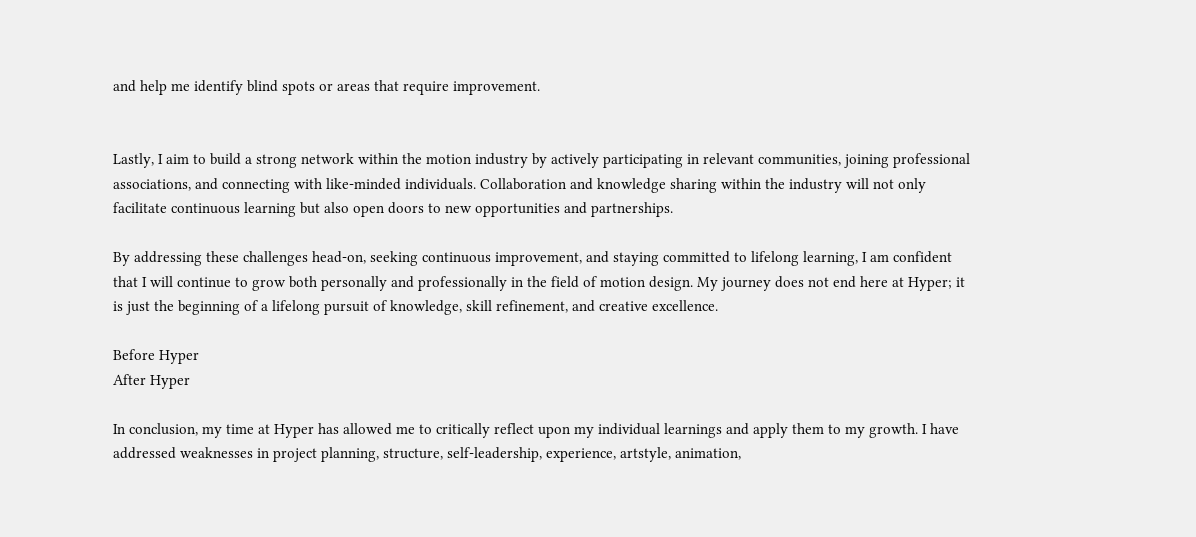and help me identify blind spots or areas that require improvement.


Lastly, I aim to build a strong network within the motion industry by actively participating in relevant communities, joining professional associations, and connecting with like-minded individuals. Collaboration and knowledge sharing within the industry will not only facilitate continuous learning but also open doors to new opportunities and partnerships.

By addressing these challenges head-on, seeking continuous improvement, and staying committed to lifelong learning, I am confident that I will continue to grow both personally and professionally in the field of motion design. My journey does not end here at Hyper; it is just the beginning of a lifelong pursuit of knowledge, skill refinement, and creative excellence.

Before Hyper
After Hyper

In conclusion, my time at Hyper has allowed me to critically reflect upon my individual learnings and apply them to my growth. I have addressed weaknesses in project planning, structure, self-leadership, experience, artstyle, animation,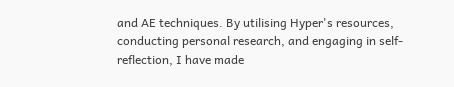and AE techniques. By utilising Hyper's resources, conducting personal research, and engaging in self-reflection, I have made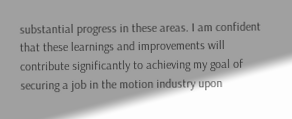substantial progress in these areas. I am confident that these learnings and improvements will contribute significantly to achieving my goal of securing a job in the motion industry upon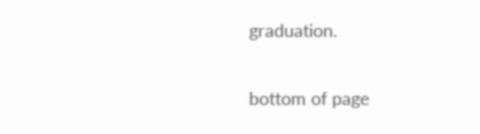graduation.

bottom of page